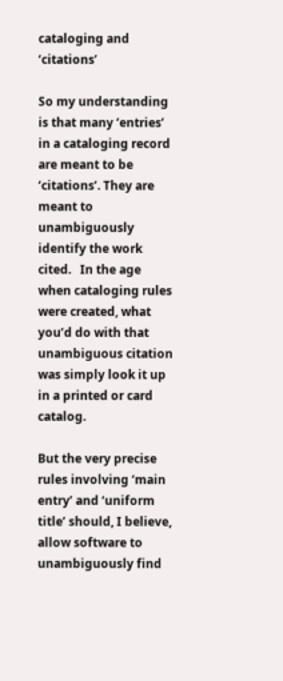cataloging and ‘citations’

So my understanding is that many ‘entries’ in a cataloging record are meant to be ‘citations’. They are meant to unambiguously identify the work cited.   In the age when cataloging rules were created, what you’d do with that unambiguous citation was simply look it up in a printed or card catalog.

But the very precise rules involving ‘main entry’ and ‘uniform title’ should, I believe, allow software to unambiguously find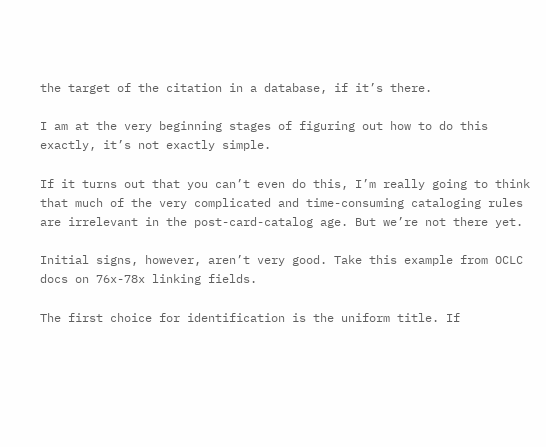the target of the citation in a database, if it’s there.

I am at the very beginning stages of figuring out how to do this exactly, it’s not exactly simple.

If it turns out that you can’t even do this, I’m really going to think that much of the very complicated and time-consuming cataloging rules are irrelevant in the post-card-catalog age. But we’re not there yet.

Initial signs, however, aren’t very good. Take this example from OCLC docs on 76x-78x linking fields.

The first choice for identification is the uniform title. If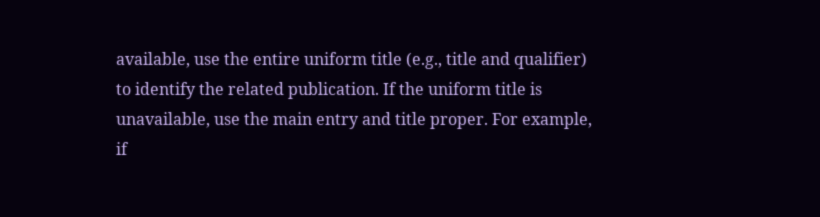available, use the entire uniform title (e.g., title and qualifier) to identify the related publication. If the uniform title is unavailable, use the main entry and title proper. For example, if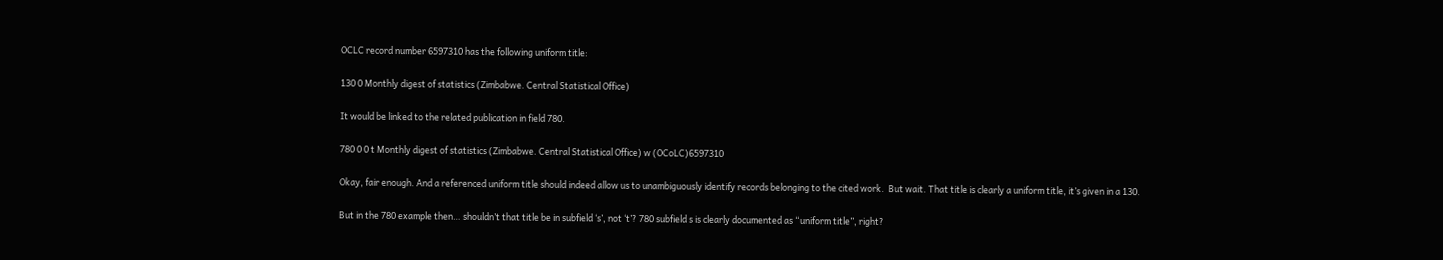OCLC record number 6597310 has the following uniform title:

130 0 Monthly digest of statistics (Zimbabwe. Central Statistical Office)

It would be linked to the related publication in field 780.

780 0 0 t Monthly digest of statistics (Zimbabwe. Central Statistical Office) w (OCoLC)6597310

Okay, fair enough. And a referenced uniform title should indeed allow us to unambiguously identify records belonging to the cited work.  But wait. That title is clearly a uniform title, it’s given in a 130.

But in the 780 example then… shouldn’t that title be in subfield ‘s’, not ‘t’? 780 subfield s is clearly documented as “uniform title”, right?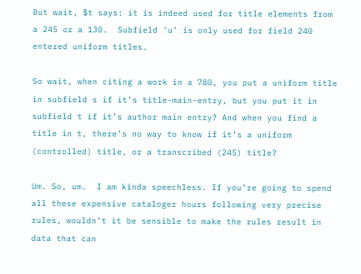But wait, $t says: it is indeed used for title elements from a 245 or a 130.  Subfield ‘u’ is only used for field 240 entered uniform titles.

So wait, when citing a work in a 780, you put a uniform title in subfield s if it’s title-main-entry, but you put it in subfield t if it’s author main entry? And when you find a title in t, there’s no way to know if it’s a uniform (controlled) title, or a transcribed (245) title?

Um. So, um.  I am kinda speechless. If you’re going to spend all these expensive cataloger hours following very precise rules, wouldn’t it be sensible to make the rules result in data that can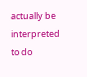actually be interpreted to do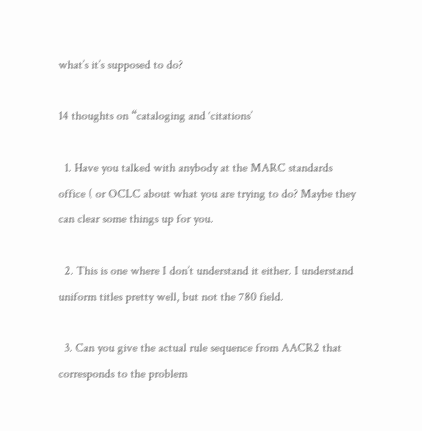what’s it’s supposed to do?

14 thoughts on “cataloging and ‘citations’

  1. Have you talked with anybody at the MARC standards office ( or OCLC about what you are trying to do? Maybe they can clear some things up for you.

  2. This is one where I don’t understand it either. I understand uniform titles pretty well, but not the 780 field.

  3. Can you give the actual rule sequence from AACR2 that corresponds to the problem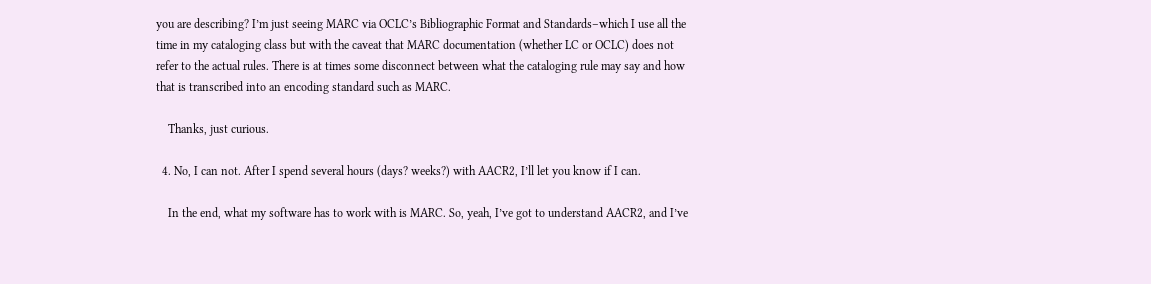you are describing? I’m just seeing MARC via OCLC’s Bibliographic Format and Standards–which I use all the time in my cataloging class but with the caveat that MARC documentation (whether LC or OCLC) does not refer to the actual rules. There is at times some disconnect between what the cataloging rule may say and how that is transcribed into an encoding standard such as MARC.

    Thanks, just curious.

  4. No, I can not. After I spend several hours (days? weeks?) with AACR2, I’ll let you know if I can.

    In the end, what my software has to work with is MARC. So, yeah, I’ve got to understand AACR2, and I’ve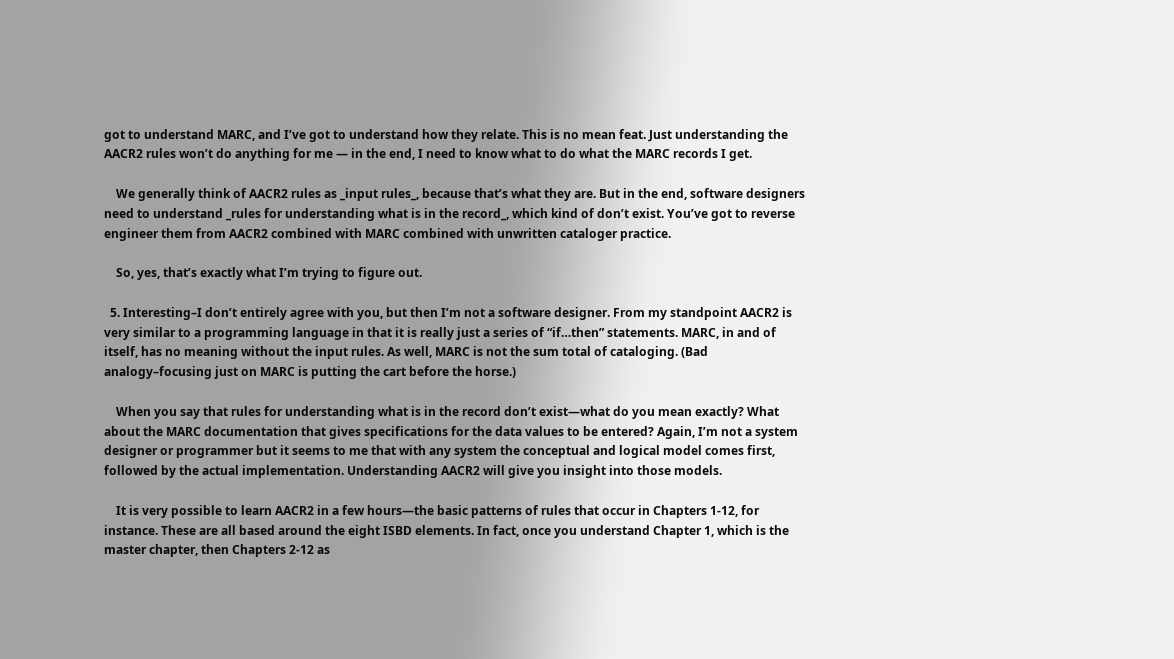got to understand MARC, and I’ve got to understand how they relate. This is no mean feat. Just understanding the AACR2 rules won’t do anything for me — in the end, I need to know what to do what the MARC records I get.

    We generally think of AACR2 rules as _input rules_, because that’s what they are. But in the end, software designers need to understand _rules for understanding what is in the record_, which kind of don’t exist. You’ve got to reverse engineer them from AACR2 combined with MARC combined with unwritten cataloger practice.

    So, yes, that’s exactly what I’m trying to figure out.

  5. Interesting–I don’t entirely agree with you, but then I’m not a software designer. From my standpoint AACR2 is very similar to a programming language in that it is really just a series of “if…then” statements. MARC, in and of itself, has no meaning without the input rules. As well, MARC is not the sum total of cataloging. (Bad analogy–focusing just on MARC is putting the cart before the horse.)

    When you say that rules for understanding what is in the record don’t exist—what do you mean exactly? What about the MARC documentation that gives specifications for the data values to be entered? Again, I’m not a system designer or programmer but it seems to me that with any system the conceptual and logical model comes first, followed by the actual implementation. Understanding AACR2 will give you insight into those models.

    It is very possible to learn AACR2 in a few hours—the basic patterns of rules that occur in Chapters 1-12, for instance. These are all based around the eight ISBD elements. In fact, once you understand Chapter 1, which is the master chapter, then Chapters 2-12 as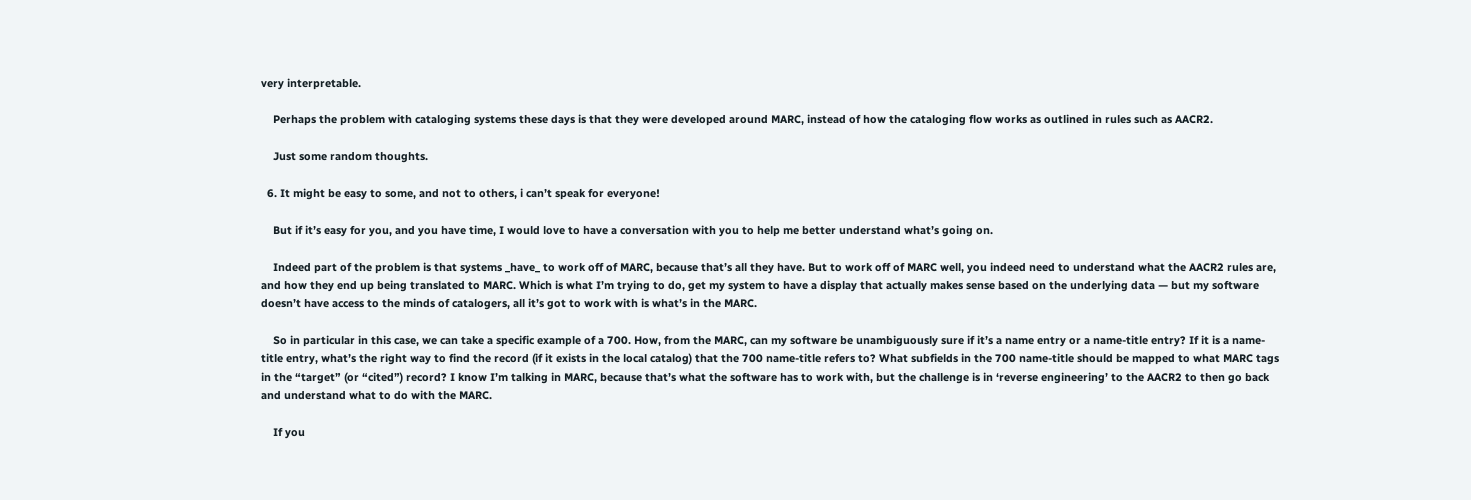very interpretable.

    Perhaps the problem with cataloging systems these days is that they were developed around MARC, instead of how the cataloging flow works as outlined in rules such as AACR2.

    Just some random thoughts.

  6. It might be easy to some, and not to others, i can’t speak for everyone!

    But if it’s easy for you, and you have time, I would love to have a conversation with you to help me better understand what’s going on.

    Indeed part of the problem is that systems _have_ to work off of MARC, because that’s all they have. But to work off of MARC well, you indeed need to understand what the AACR2 rules are, and how they end up being translated to MARC. Which is what I’m trying to do, get my system to have a display that actually makes sense based on the underlying data — but my software doesn’t have access to the minds of catalogers, all it’s got to work with is what’s in the MARC.

    So in particular in this case, we can take a specific example of a 700. How, from the MARC, can my software be unambiguously sure if it’s a name entry or a name-title entry? If it is a name-title entry, what’s the right way to find the record (if it exists in the local catalog) that the 700 name-title refers to? What subfields in the 700 name-title should be mapped to what MARC tags in the “target” (or “cited”) record? I know I’m talking in MARC, because that’s what the software has to work with, but the challenge is in ‘reverse engineering’ to the AACR2 to then go back and understand what to do with the MARC.

    If you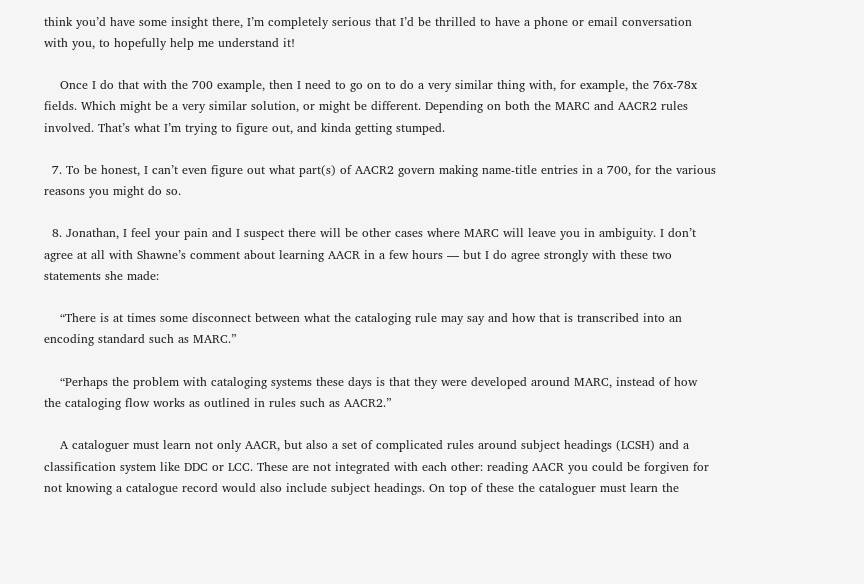think you’d have some insight there, I’m completely serious that I’d be thrilled to have a phone or email conversation with you, to hopefully help me understand it!

    Once I do that with the 700 example, then I need to go on to do a very similar thing with, for example, the 76x-78x fields. Which might be a very similar solution, or might be different. Depending on both the MARC and AACR2 rules involved. That’s what I’m trying to figure out, and kinda getting stumped.

  7. To be honest, I can’t even figure out what part(s) of AACR2 govern making name-title entries in a 700, for the various reasons you might do so.

  8. Jonathan, I feel your pain and I suspect there will be other cases where MARC will leave you in ambiguity. I don’t agree at all with Shawne’s comment about learning AACR in a few hours — but I do agree strongly with these two statements she made:

    “There is at times some disconnect between what the cataloging rule may say and how that is transcribed into an encoding standard such as MARC.”

    “Perhaps the problem with cataloging systems these days is that they were developed around MARC, instead of how the cataloging flow works as outlined in rules such as AACR2.”

    A cataloguer must learn not only AACR, but also a set of complicated rules around subject headings (LCSH) and a classification system like DDC or LCC. These are not integrated with each other: reading AACR you could be forgiven for not knowing a catalogue record would also include subject headings. On top of these the cataloguer must learn the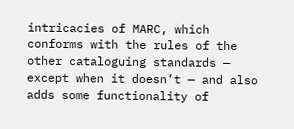intricacies of MARC, which conforms with the rules of the other cataloguing standards — except when it doesn’t — and also adds some functionality of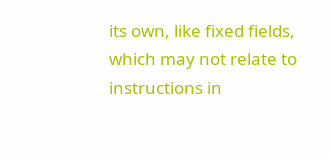its own, like fixed fields, which may not relate to instructions in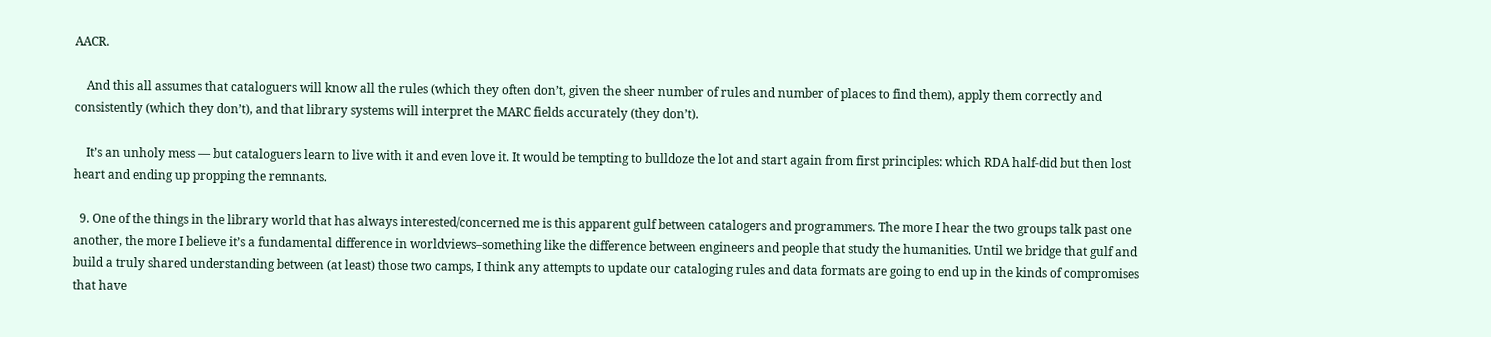AACR.

    And this all assumes that cataloguers will know all the rules (which they often don’t, given the sheer number of rules and number of places to find them), apply them correctly and consistently (which they don’t), and that library systems will interpret the MARC fields accurately (they don’t).

    It’s an unholy mess — but cataloguers learn to live with it and even love it. It would be tempting to bulldoze the lot and start again from first principles: which RDA half-did but then lost heart and ending up propping the remnants.

  9. One of the things in the library world that has always interested/concerned me is this apparent gulf between catalogers and programmers. The more I hear the two groups talk past one another, the more I believe it’s a fundamental difference in worldviews–something like the difference between engineers and people that study the humanities. Until we bridge that gulf and build a truly shared understanding between (at least) those two camps, I think any attempts to update our cataloging rules and data formats are going to end up in the kinds of compromises that have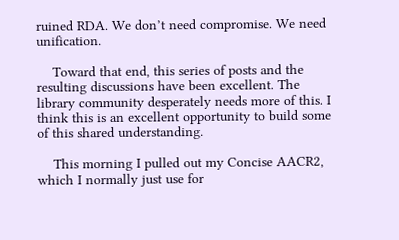ruined RDA. We don’t need compromise. We need unification.

    Toward that end, this series of posts and the resulting discussions have been excellent. The library community desperately needs more of this. I think this is an excellent opportunity to build some of this shared understanding.

    This morning I pulled out my Concise AACR2, which I normally just use for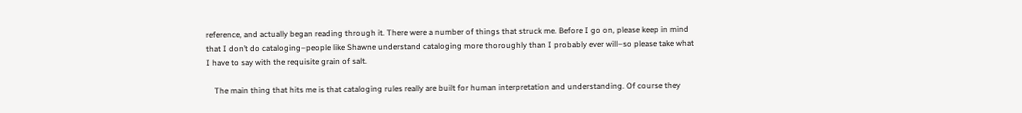reference, and actually began reading through it. There were a number of things that struck me. Before I go on, please keep in mind that I don’t do cataloging–people like Shawne understand cataloging more thoroughly than I probably ever will–so please take what I have to say with the requisite grain of salt.

    The main thing that hits me is that cataloging rules really are built for human interpretation and understanding. Of course they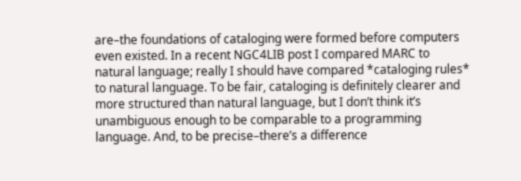are–the foundations of cataloging were formed before computers even existed. In a recent NGC4LIB post I compared MARC to natural language; really I should have compared *cataloging rules* to natural language. To be fair, cataloging is definitely clearer and more structured than natural language, but I don’t think it’s unambiguous enough to be comparable to a programming language. And, to be precise–there’s a difference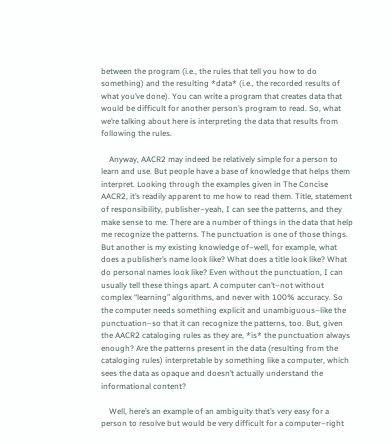between the program (i.e., the rules that tell you how to do something) and the resulting *data* (i.e., the recorded results of what you’ve done). You can write a program that creates data that would be difficult for another person’s program to read. So, what we’re talking about here is interpreting the data that results from following the rules.

    Anyway, AACR2 may indeed be relatively simple for a person to learn and use. But people have a base of knowledge that helps them interpret. Looking through the examples given in The Concise AACR2, it’s readily apparent to me how to read them. Title, statement of responsibility, publisher–yeah, I can see the patterns, and they make sense to me. There are a number of things in the data that help me recognize the patterns. The punctuation is one of those things. But another is my existing knowledge of–well, for example, what does a publisher’s name look like? What does a title look like? What do personal names look like? Even without the punctuation, I can usually tell these things apart. A computer can’t–not without complex “learning” algorithms, and never with 100% accuracy. So the computer needs something explicit and unambiguous–like the punctuation–so that it can recognize the patterns, too. But, given the AACR2 cataloging rules as they are, *is* the punctuation always enough? Are the patterns present in the data (resulting from the cataloging rules) interpretable by something like a computer, which sees the data as opaque and doesn’t actually understand the informational content?

    Well, here’s an example of an ambiguity that’s very easy for a person to resolve but would be very difficult for a computer–right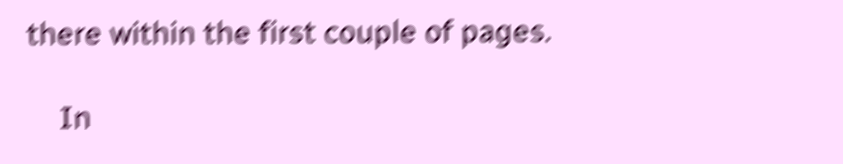there within the first couple of pages.

    In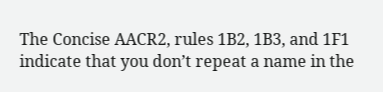The Concise AACR2, rules 1B2, 1B3, and 1F1 indicate that you don’t repeat a name in the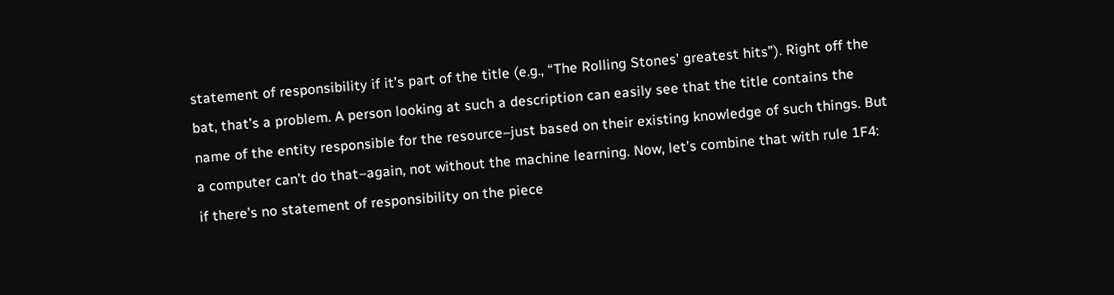statement of responsibility if it’s part of the title (e.g., “The Rolling Stones’ greatest hits”). Right off the bat, that’s a problem. A person looking at such a description can easily see that the title contains the name of the entity responsible for the resource–just based on their existing knowledge of such things. But a computer can’t do that–again, not without the machine learning. Now, let’s combine that with rule 1F4: if there’s no statement of responsibility on the piece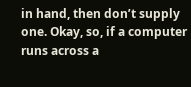in hand, then don’t supply one. Okay, so, if a computer runs across a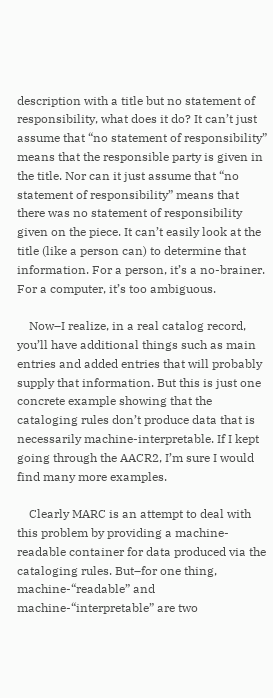description with a title but no statement of responsibility, what does it do? It can’t just assume that “no statement of responsibility” means that the responsible party is given in the title. Nor can it just assume that “no statement of responsibility” means that there was no statement of responsibility given on the piece. It can’t easily look at the title (like a person can) to determine that information. For a person, it’s a no-brainer. For a computer, it’s too ambiguous.

    Now–I realize, in a real catalog record, you’ll have additional things such as main entries and added entries that will probably supply that information. But this is just one concrete example showing that the cataloging rules don’t produce data that is necessarily machine-interpretable. If I kept going through the AACR2, I’m sure I would find many more examples.

    Clearly MARC is an attempt to deal with this problem by providing a machine-readable container for data produced via the cataloging rules. But–for one thing, machine-“readable” and machine-“interpretable” are two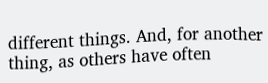different things. And, for another thing, as others have often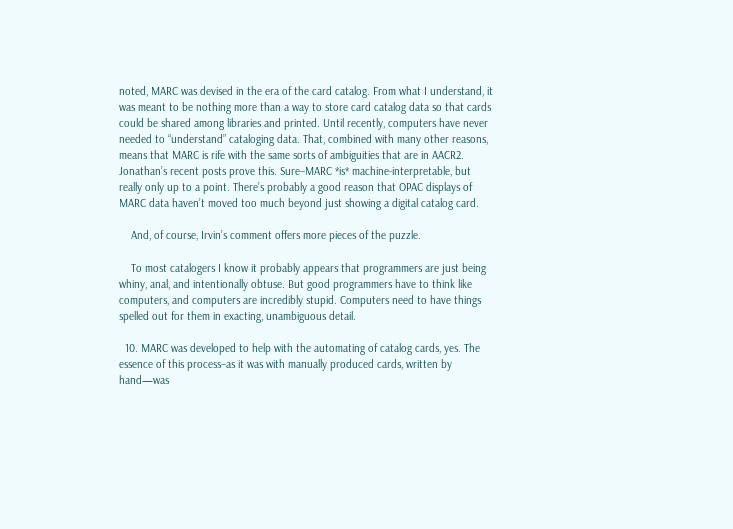noted, MARC was devised in the era of the card catalog. From what I understand, it was meant to be nothing more than a way to store card catalog data so that cards could be shared among libraries and printed. Until recently, computers have never needed to “understand” cataloging data. That, combined with many other reasons, means that MARC is rife with the same sorts of ambiguities that are in AACR2. Jonathan’s recent posts prove this. Sure–MARC *is* machine-interpretable, but really only up to a point. There’s probably a good reason that OPAC displays of MARC data haven’t moved too much beyond just showing a digital catalog card.

    And, of course, Irvin’s comment offers more pieces of the puzzle.

    To most catalogers I know it probably appears that programmers are just being whiny, anal, and intentionally obtuse. But good programmers have to think like computers, and computers are incredibly stupid. Computers need to have things spelled out for them in exacting, unambiguous detail.

  10. MARC was developed to help with the automating of catalog cards, yes. The essence of this process–as it was with manually produced cards, written by hand—was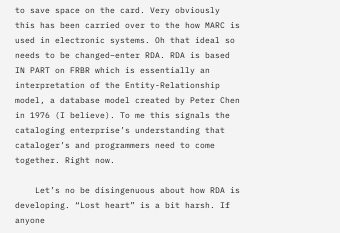to save space on the card. Very obviously this has been carried over to the how MARC is used in electronic systems. Oh that ideal so needs to be changed–enter RDA. RDA is based IN PART on FRBR which is essentially an interpretation of the Entity-Relationship model, a database model created by Peter Chen in 1976 (I believe). To me this signals the cataloging enterprise’s understanding that cataloger’s and programmers need to come together. Right now.

    Let’s no be disingenuous about how RDA is developing. “Lost heart” is a bit harsh. If anyone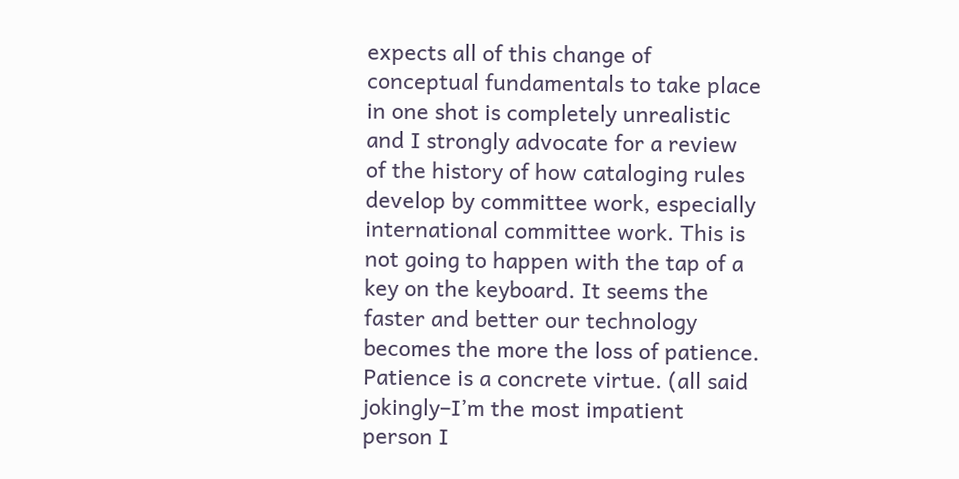expects all of this change of conceptual fundamentals to take place in one shot is completely unrealistic and I strongly advocate for a review of the history of how cataloging rules develop by committee work, especially international committee work. This is not going to happen with the tap of a key on the keyboard. It seems the faster and better our technology becomes the more the loss of patience. Patience is a concrete virtue. (all said jokingly–I’m the most impatient person I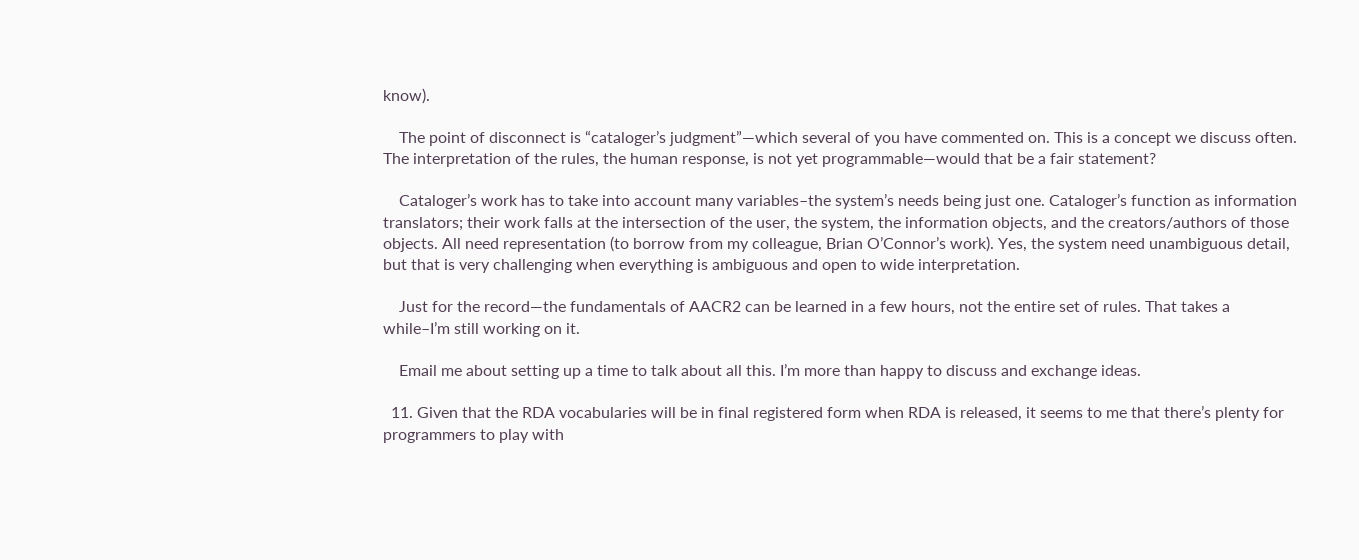know).

    The point of disconnect is “cataloger’s judgment”—which several of you have commented on. This is a concept we discuss often. The interpretation of the rules, the human response, is not yet programmable—would that be a fair statement?

    Cataloger’s work has to take into account many variables–the system’s needs being just one. Cataloger’s function as information translators; their work falls at the intersection of the user, the system, the information objects, and the creators/authors of those objects. All need representation (to borrow from my colleague, Brian O’Connor’s work). Yes, the system need unambiguous detail, but that is very challenging when everything is ambiguous and open to wide interpretation.

    Just for the record—the fundamentals of AACR2 can be learned in a few hours, not the entire set of rules. That takes a while–I’m still working on it.

    Email me about setting up a time to talk about all this. I’m more than happy to discuss and exchange ideas.

  11. Given that the RDA vocabularies will be in final registered form when RDA is released, it seems to me that there’s plenty for programmers to play with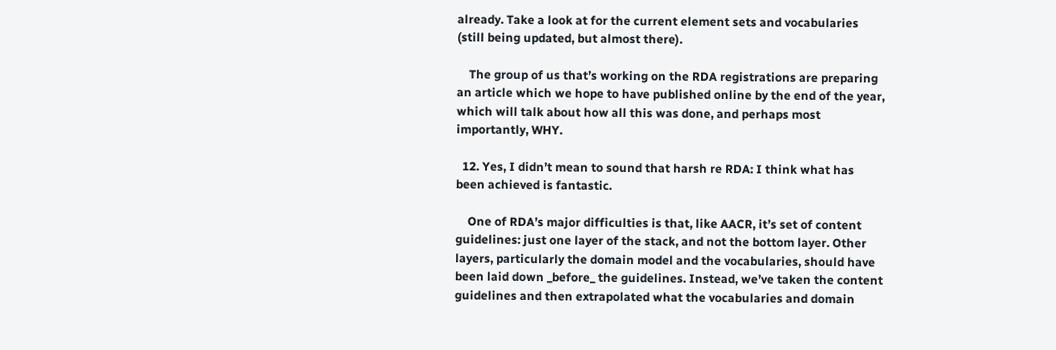already. Take a look at for the current element sets and vocabularies (still being updated, but almost there).

    The group of us that’s working on the RDA registrations are preparing an article which we hope to have published online by the end of the year, which will talk about how all this was done, and perhaps most importantly, WHY.

  12. Yes, I didn’t mean to sound that harsh re RDA: I think what has been achieved is fantastic.

    One of RDA’s major difficulties is that, like AACR, it’s set of content guidelines: just one layer of the stack, and not the bottom layer. Other layers, particularly the domain model and the vocabularies, should have been laid down _before_ the guidelines. Instead, we’ve taken the content guidelines and then extrapolated what the vocabularies and domain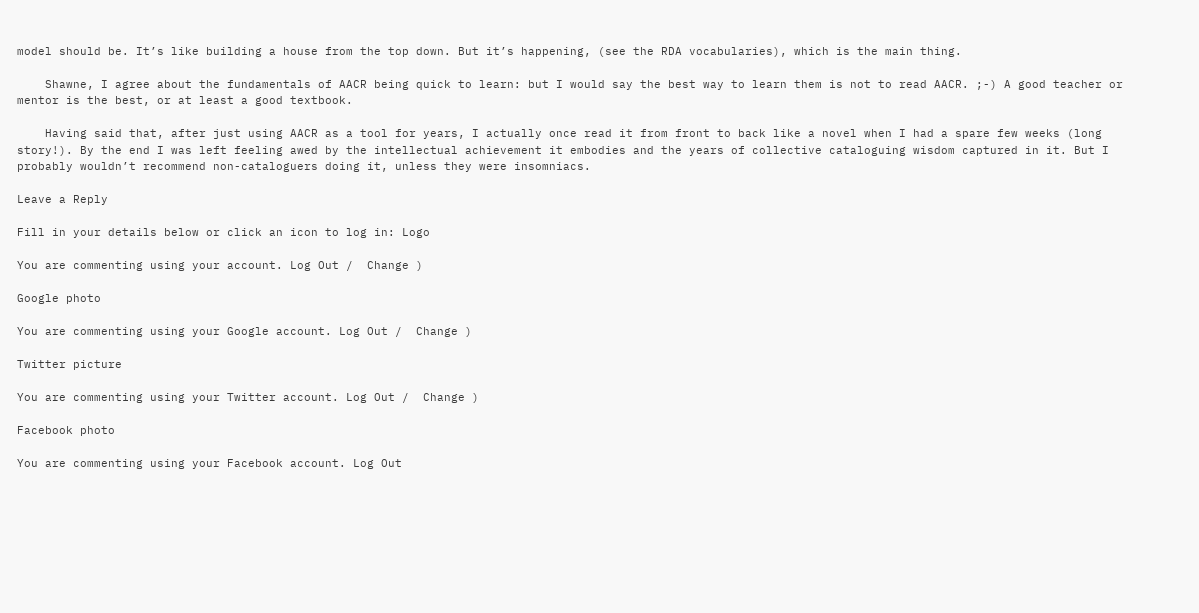model should be. It’s like building a house from the top down. But it’s happening, (see the RDA vocabularies), which is the main thing.

    Shawne, I agree about the fundamentals of AACR being quick to learn: but I would say the best way to learn them is not to read AACR. ;-) A good teacher or mentor is the best, or at least a good textbook.

    Having said that, after just using AACR as a tool for years, I actually once read it from front to back like a novel when I had a spare few weeks (long story!). By the end I was left feeling awed by the intellectual achievement it embodies and the years of collective cataloguing wisdom captured in it. But I probably wouldn’t recommend non-cataloguers doing it, unless they were insomniacs.

Leave a Reply

Fill in your details below or click an icon to log in: Logo

You are commenting using your account. Log Out /  Change )

Google photo

You are commenting using your Google account. Log Out /  Change )

Twitter picture

You are commenting using your Twitter account. Log Out /  Change )

Facebook photo

You are commenting using your Facebook account. Log Out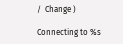/  Change )

Connecting to %s